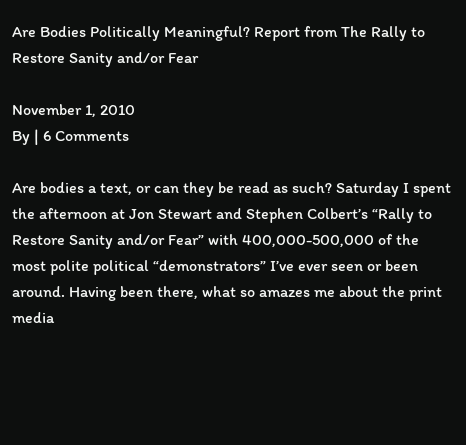Are Bodies Politically Meaningful? Report from The Rally to Restore Sanity and/or Fear

November 1, 2010
By | 6 Comments

Are bodies a text, or can they be read as such? Saturday I spent the afternoon at Jon Stewart and Stephen Colbert’s “Rally to Restore Sanity and/or Fear” with 400,000-500,000 of the most polite political “demonstrators” I’ve ever seen or been around. Having been there, what so amazes me about the print media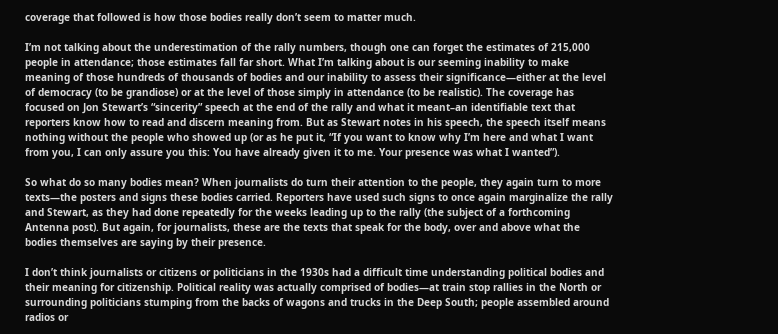coverage that followed is how those bodies really don’t seem to matter much.

I’m not talking about the underestimation of the rally numbers, though one can forget the estimates of 215,000 people in attendance; those estimates fall far short. What I’m talking about is our seeming inability to make meaning of those hundreds of thousands of bodies and our inability to assess their significance—either at the level of democracy (to be grandiose) or at the level of those simply in attendance (to be realistic). The coverage has focused on Jon Stewart’s “sincerity” speech at the end of the rally and what it meant–an identifiable text that reporters know how to read and discern meaning from. But as Stewart notes in his speech, the speech itself means nothing without the people who showed up (or as he put it, “If you want to know why I’m here and what I want from you, I can only assure you this: You have already given it to me. Your presence was what I wanted”).

So what do so many bodies mean? When journalists do turn their attention to the people, they again turn to more texts—the posters and signs these bodies carried. Reporters have used such signs to once again marginalize the rally and Stewart, as they had done repeatedly for the weeks leading up to the rally (the subject of a forthcoming Antenna post). But again, for journalists, these are the texts that speak for the body, over and above what the bodies themselves are saying by their presence.

I don’t think journalists or citizens or politicians in the 1930s had a difficult time understanding political bodies and their meaning for citizenship. Political reality was actually comprised of bodies—at train stop rallies in the North or surrounding politicians stumping from the backs of wagons and trucks in the Deep South; people assembled around radios or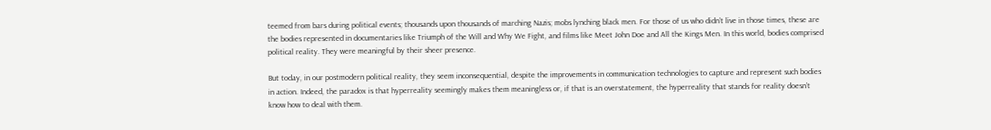teemed from bars during political events; thousands upon thousands of marching Nazis; mobs lynching black men. For those of us who didn’t live in those times, these are the bodies represented in documentaries like Triumph of the Will and Why We Fight, and films like Meet John Doe and All the Kings Men. In this world, bodies comprised political reality. They were meaningful by their sheer presence.

But today, in our postmodern political reality, they seem inconsequential, despite the improvements in communication technologies to capture and represent such bodies in action. Indeed, the paradox is that hyperreality seemingly makes them meaningless or, if that is an overstatement, the hyperreality that stands for reality doesn’t know how to deal with them.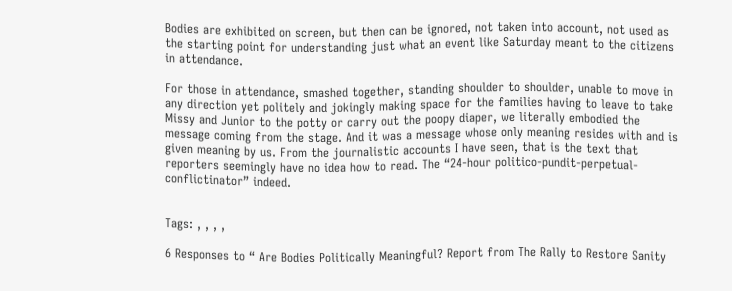Bodies are exhibited on screen, but then can be ignored, not taken into account, not used as the starting point for understanding just what an event like Saturday meant to the citizens in attendance.

For those in attendance, smashed together, standing shoulder to shoulder, unable to move in any direction yet politely and jokingly making space for the families having to leave to take Missy and Junior to the potty or carry out the poopy diaper, we literally embodied the message coming from the stage. And it was a message whose only meaning resides with and is given meaning by us. From the journalistic accounts I have seen, that is the text that reporters seemingly have no idea how to read. The “24-hour politico-pundit-perpetual-conflictinator” indeed.


Tags: , , , ,

6 Responses to “ Are Bodies Politically Meaningful? Report from The Rally to Restore Sanity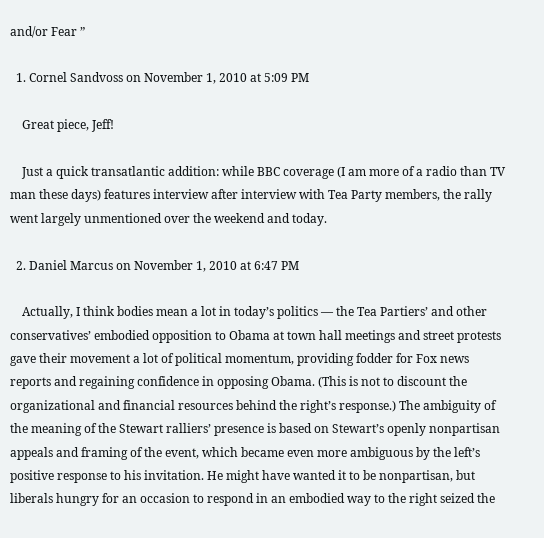and/or Fear ”

  1. Cornel Sandvoss on November 1, 2010 at 5:09 PM

    Great piece, Jeff!

    Just a quick transatlantic addition: while BBC coverage (I am more of a radio than TV man these days) features interview after interview with Tea Party members, the rally went largely unmentioned over the weekend and today.

  2. Daniel Marcus on November 1, 2010 at 6:47 PM

    Actually, I think bodies mean a lot in today’s politics — the Tea Partiers’ and other conservatives’ embodied opposition to Obama at town hall meetings and street protests gave their movement a lot of political momentum, providing fodder for Fox news reports and regaining confidence in opposing Obama. (This is not to discount the organizational and financial resources behind the right’s response.) The ambiguity of the meaning of the Stewart ralliers’ presence is based on Stewart’s openly nonpartisan appeals and framing of the event, which became even more ambiguous by the left’s positive response to his invitation. He might have wanted it to be nonpartisan, but liberals hungry for an occasion to respond in an embodied way to the right seized the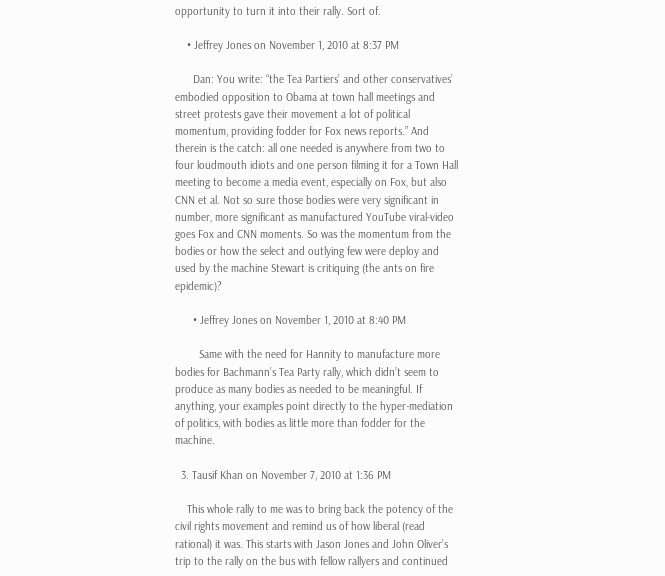opportunity to turn it into their rally. Sort of.

    • Jeffrey Jones on November 1, 2010 at 8:37 PM

      Dan: You write: “the Tea Partiers’ and other conservatives’ embodied opposition to Obama at town hall meetings and street protests gave their movement a lot of political momentum, providing fodder for Fox news reports.” And therein is the catch: all one needed is anywhere from two to four loudmouth idiots and one person filming it for a Town Hall meeting to become a media event, especially on Fox, but also CNN et al. Not so sure those bodies were very significant in number, more significant as manufactured YouTube viral-video goes Fox and CNN moments. So was the momentum from the bodies or how the select and outlying few were deploy and used by the machine Stewart is critiquing (the ants on fire epidemic)?

      • Jeffrey Jones on November 1, 2010 at 8:40 PM

        Same with the need for Hannity to manufacture more bodies for Bachmann’s Tea Party rally, which didn’t seem to produce as many bodies as needed to be meaningful. If anything, your examples point directly to the hyper-mediation of politics, with bodies as little more than fodder for the machine.

  3. Tausif Khan on November 7, 2010 at 1:36 PM

    This whole rally to me was to bring back the potency of the civil rights movement and remind us of how liberal (read rational) it was. This starts with Jason Jones and John Oliver’s trip to the rally on the bus with fellow rallyers and continued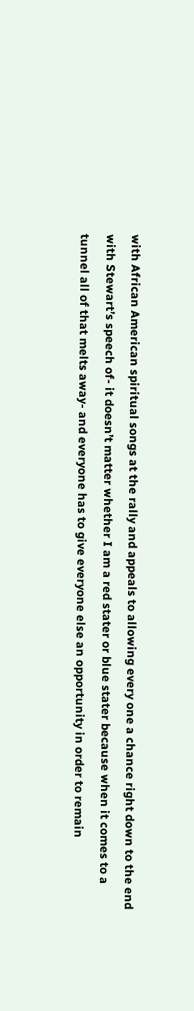with African American spiritual songs at the rally and appeals to allowing every one a chance right down to the end with Stewart’s speech of- it doesn’t matter whether I am a red stater or blue stater because when it comes to a tunnel all of that melts away- and everyone has to give everyone else an opportunity in order to remain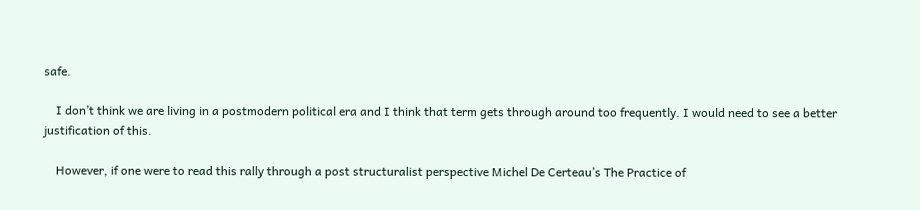safe.

    I don’t think we are living in a postmodern political era and I think that term gets through around too frequently. I would need to see a better justification of this.

    However, if one were to read this rally through a post structuralist perspective Michel De Certeau’s The Practice of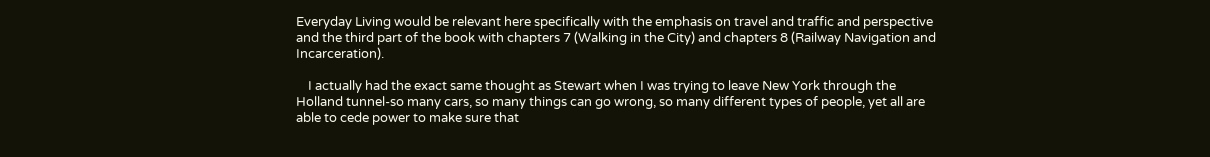Everyday Living would be relevant here specifically with the emphasis on travel and traffic and perspective and the third part of the book with chapters 7 (Walking in the City) and chapters 8 (Railway Navigation and Incarceration).

    I actually had the exact same thought as Stewart when I was trying to leave New York through the Holland tunnel-so many cars, so many things can go wrong, so many different types of people, yet all are able to cede power to make sure that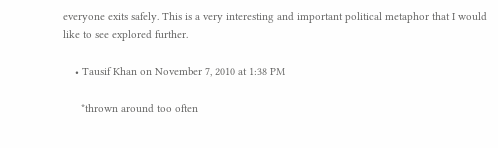everyone exits safely. This is a very interesting and important political metaphor that I would like to see explored further.

    • Tausif Khan on November 7, 2010 at 1:38 PM

      *thrown around too often